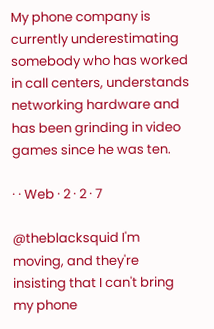My phone company is currently underestimating somebody who has worked in call centers, understands networking hardware and has been grinding in video games since he was ten.

· · Web · 2 · 2 · 7

@theblacksquid I'm moving, and they're insisting that I can't bring my phone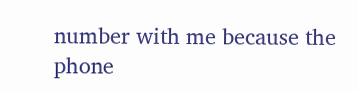number with me because the phone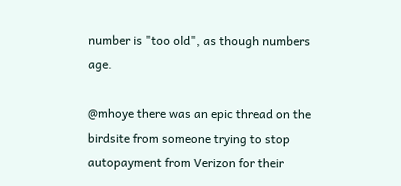number is "too old", as though numbers age.

@mhoye there was an epic thread on the birdsite from someone trying to stop autopayment from Verizon for their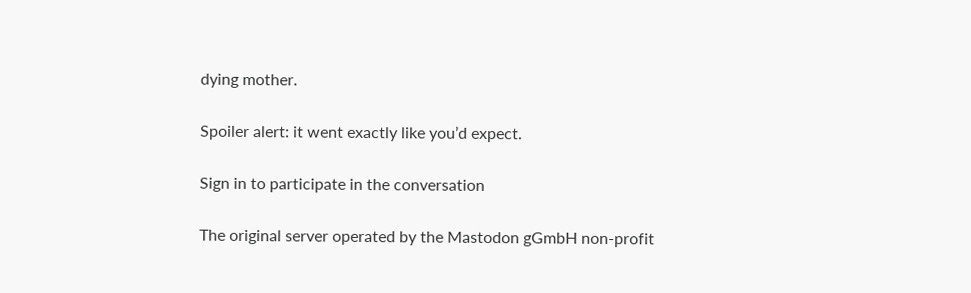dying mother.

Spoiler alert: it went exactly like you’d expect.

Sign in to participate in the conversation

The original server operated by the Mastodon gGmbH non-profit